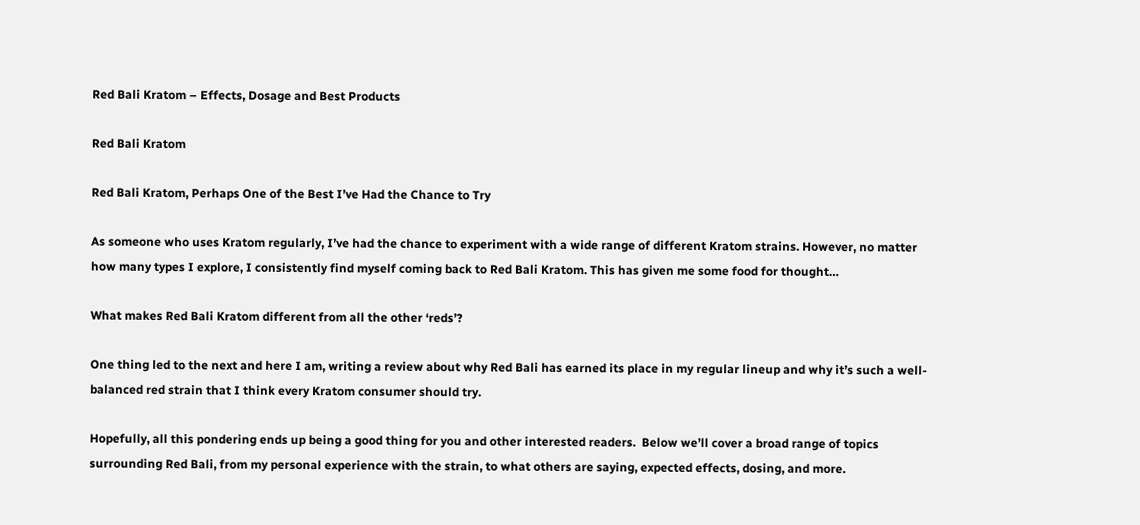Red Bali Kratom – Effects, Dosage and Best Products

Red Bali Kratom

Red Bali Kratom, Perhaps One of the Best I’ve Had the Chance to Try

As someone who uses Kratom regularly, I’ve had the chance to experiment with a wide range of different Kratom strains. However, no matter how many types I explore, I consistently find myself coming back to Red Bali Kratom. This has given me some food for thought…

What makes Red Bali Kratom different from all the other ‘reds’?

One thing led to the next and here I am, writing a review about why Red Bali has earned its place in my regular lineup and why it’s such a well-balanced red strain that I think every Kratom consumer should try.

Hopefully, all this pondering ends up being a good thing for you and other interested readers.  Below we’ll cover a broad range of topics surrounding Red Bali, from my personal experience with the strain, to what others are saying, expected effects, dosing, and more.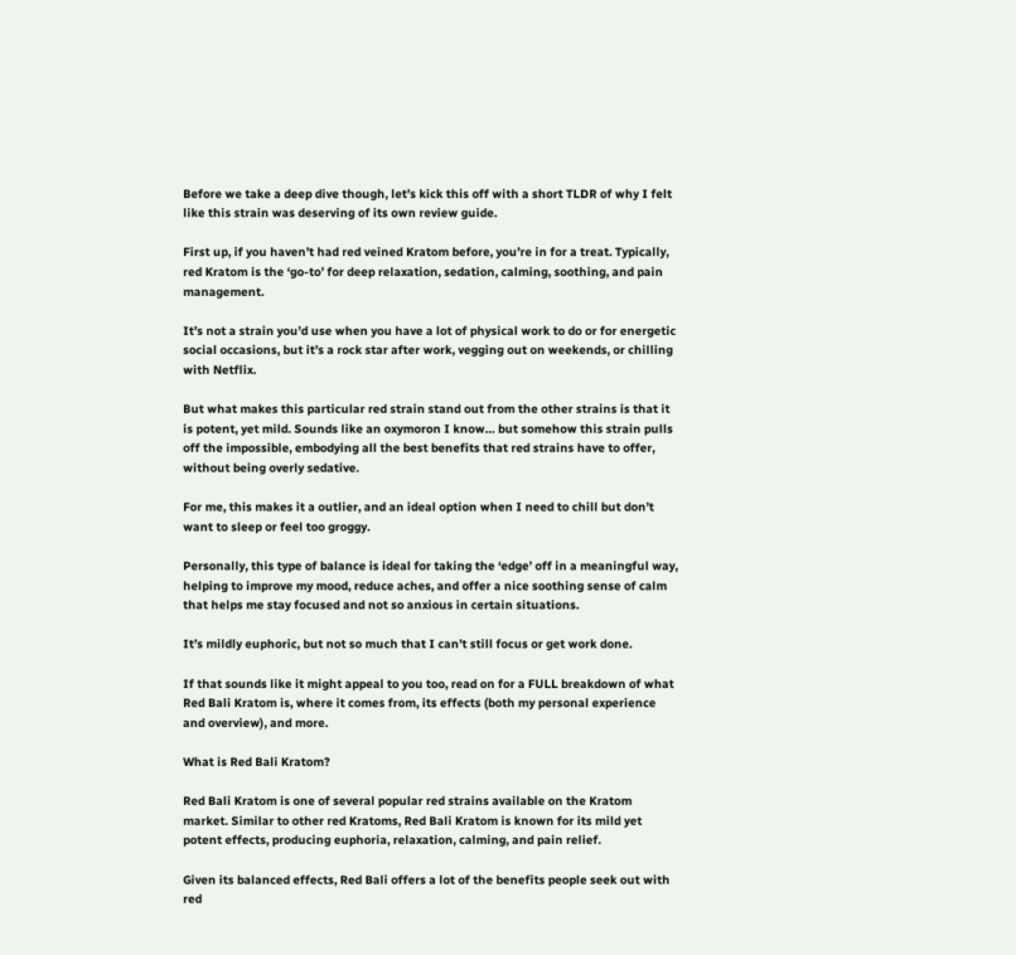Before we take a deep dive though, let’s kick this off with a short TLDR of why I felt like this strain was deserving of its own review guide.

First up, if you haven’t had red veined Kratom before, you’re in for a treat. Typically, red Kratom is the ‘go-to’ for deep relaxation, sedation, calming, soothing, and pain management.

It’s not a strain you’d use when you have a lot of physical work to do or for energetic social occasions, but it’s a rock star after work, vegging out on weekends, or chilling with Netflix.

But what makes this particular red strain stand out from the other strains is that it is potent, yet mild. Sounds like an oxymoron I know… but somehow this strain pulls off the impossible, embodying all the best benefits that red strains have to offer, without being overly sedative.

For me, this makes it a outlier, and an ideal option when I need to chill but don’t want to sleep or feel too groggy.

Personally, this type of balance is ideal for taking the ‘edge’ off in a meaningful way, helping to improve my mood, reduce aches, and offer a nice soothing sense of calm that helps me stay focused and not so anxious in certain situations.

It’s mildly euphoric, but not so much that I can’t still focus or get work done.

If that sounds like it might appeal to you too, read on for a FULL breakdown of what Red Bali Kratom is, where it comes from, its effects (both my personal experience and overview), and more.

What is Red Bali Kratom?

Red Bali Kratom is one of several popular red strains available on the Kratom market. Similar to other red Kratoms, Red Bali Kratom is known for its mild yet potent effects, producing euphoria, relaxation, calming, and pain relief.

Given its balanced effects, Red Bali offers a lot of the benefits people seek out with red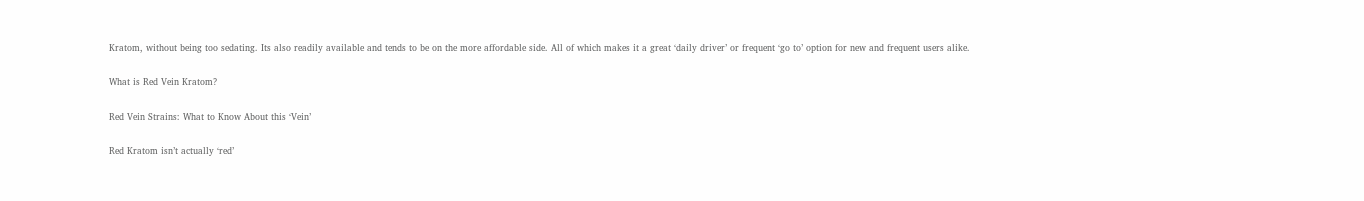Kratom, without being too sedating. Its also readily available and tends to be on the more affordable side. All of which makes it a great ‘daily driver’ or frequent ‘go to’ option for new and frequent users alike.

What is Red Vein Kratom?

Red Vein Strains: What to Know About this ‘Vein’

Red Kratom isn’t actually ‘red’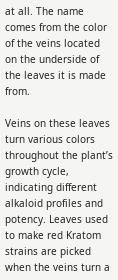at all. The name comes from the color of the veins located on the underside of the leaves it is made from.

Veins on these leaves turn various colors throughout the plant’s growth cycle, indicating different alkaloid profiles and potency. Leaves used to make red Kratom strains are picked when the veins turn a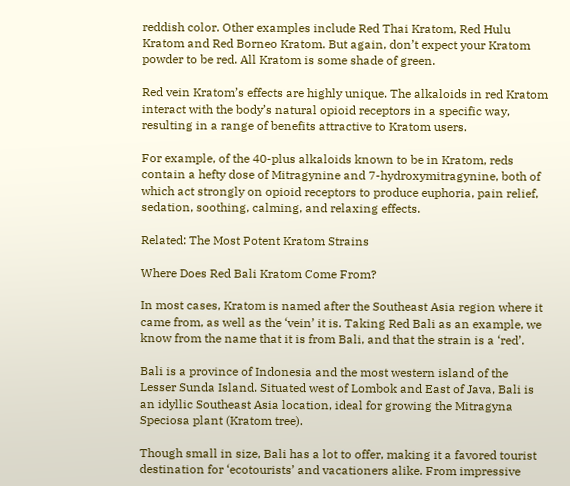reddish color. Other examples include Red Thai Kratom, Red Hulu Kratom and Red Borneo Kratom. But again, don’t expect your Kratom powder to be red. All Kratom is some shade of green.

Red vein Kratom’s effects are highly unique. The alkaloids in red Kratom interact with the body’s natural opioid receptors in a specific way, resulting in a range of benefits attractive to Kratom users.

For example, of the 40-plus alkaloids known to be in Kratom, reds contain a hefty dose of Mitragynine and 7-hydroxymitragynine, both of which act strongly on opioid receptors to produce euphoria, pain relief, sedation, soothing, calming, and relaxing effects.

Related: The Most Potent Kratom Strains

Where Does Red Bali Kratom Come From?

In most cases, Kratom is named after the Southeast Asia region where it came from, as well as the ‘vein’ it is. Taking Red Bali as an example, we know from the name that it is from Bali, and that the strain is a ‘red’.

Bali is a province of Indonesia and the most western island of the Lesser Sunda Island. Situated west of Lombok and East of Java, Bali is an idyllic Southeast Asia location, ideal for growing the Mitragyna Speciosa plant (Kratom tree).

Though small in size, Bali has a lot to offer, making it a favored tourist destination for ‘ecotourists’ and vacationers alike. From impressive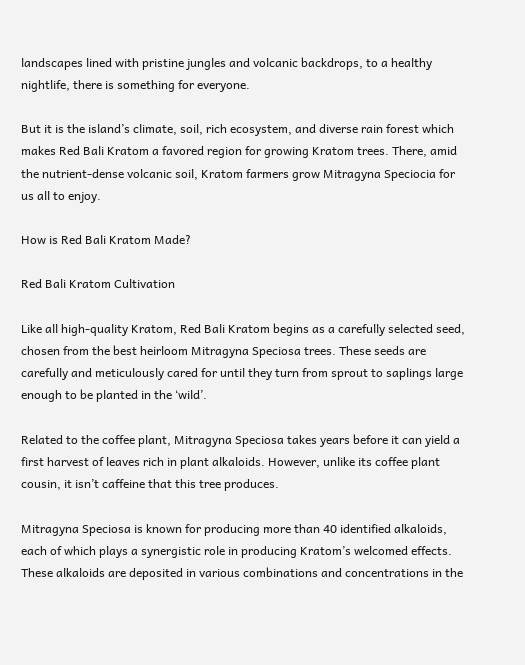landscapes lined with pristine jungles and volcanic backdrops, to a healthy nightlife, there is something for everyone.

But it is the island’s climate, soil, rich ecosystem, and diverse rain forest which makes Red Bali Kratom a favored region for growing Kratom trees. There, amid the nutrient-dense volcanic soil, Kratom farmers grow Mitragyna Speciocia for us all to enjoy.

How is Red Bali Kratom Made?

Red Bali Kratom Cultivation

Like all high-quality Kratom, Red Bali Kratom begins as a carefully selected seed, chosen from the best heirloom Mitragyna Speciosa trees. These seeds are carefully and meticulously cared for until they turn from sprout to saplings large enough to be planted in the ‘wild’.

Related to the coffee plant, Mitragyna Speciosa takes years before it can yield a first harvest of leaves rich in plant alkaloids. However, unlike its coffee plant cousin, it isn’t caffeine that this tree produces.

Mitragyna Speciosa is known for producing more than 40 identified alkaloids, each of which plays a synergistic role in producing Kratom’s welcomed effects. These alkaloids are deposited in various combinations and concentrations in the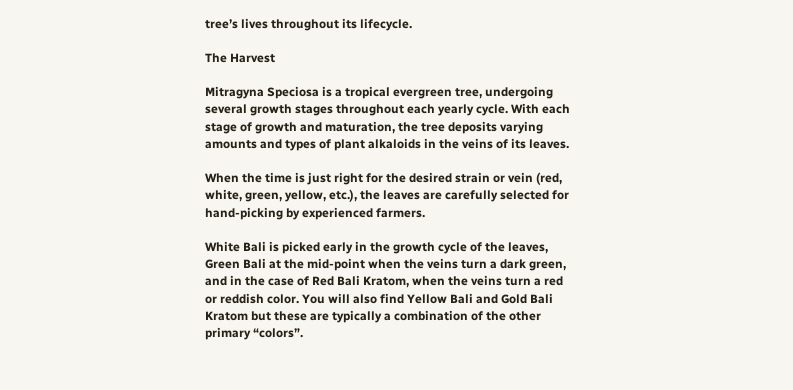tree’s lives throughout its lifecycle.

The Harvest

Mitragyna Speciosa is a tropical evergreen tree, undergoing several growth stages throughout each yearly cycle. With each stage of growth and maturation, the tree deposits varying amounts and types of plant alkaloids in the veins of its leaves.

When the time is just right for the desired strain or vein (red, white, green, yellow, etc.), the leaves are carefully selected for hand-picking by experienced farmers.

White Bali is picked early in the growth cycle of the leaves, Green Bali at the mid-point when the veins turn a dark green, and in the case of Red Bali Kratom, when the veins turn a red or reddish color. You will also find Yellow Bali and Gold Bali Kratom but these are typically a combination of the other primary “colors”.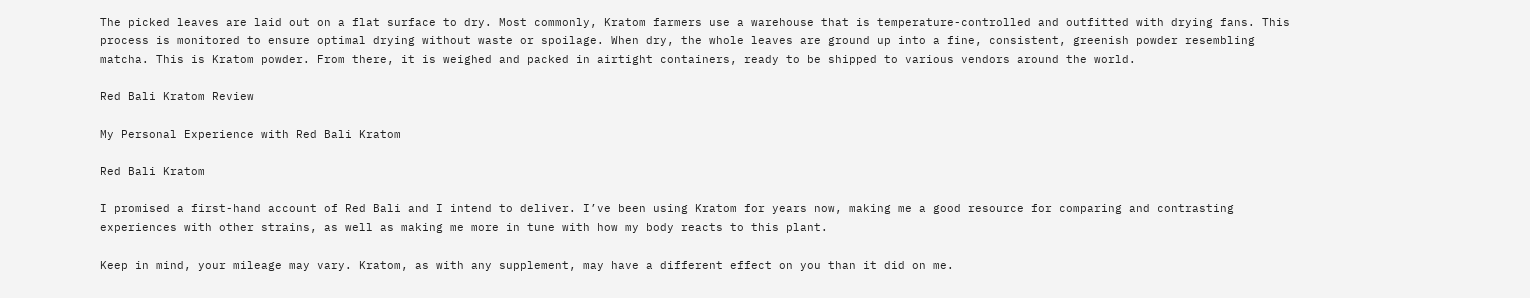The picked leaves are laid out on a flat surface to dry. Most commonly, Kratom farmers use a warehouse that is temperature-controlled and outfitted with drying fans. This process is monitored to ensure optimal drying without waste or spoilage. When dry, the whole leaves are ground up into a fine, consistent, greenish powder resembling matcha. This is Kratom powder. From there, it is weighed and packed in airtight containers, ready to be shipped to various vendors around the world.

Red Bali Kratom Review

My Personal Experience with Red Bali Kratom

Red Bali Kratom

I promised a first-hand account of Red Bali and I intend to deliver. I’ve been using Kratom for years now, making me a good resource for comparing and contrasting experiences with other strains, as well as making me more in tune with how my body reacts to this plant.

Keep in mind, your mileage may vary. Kratom, as with any supplement, may have a different effect on you than it did on me.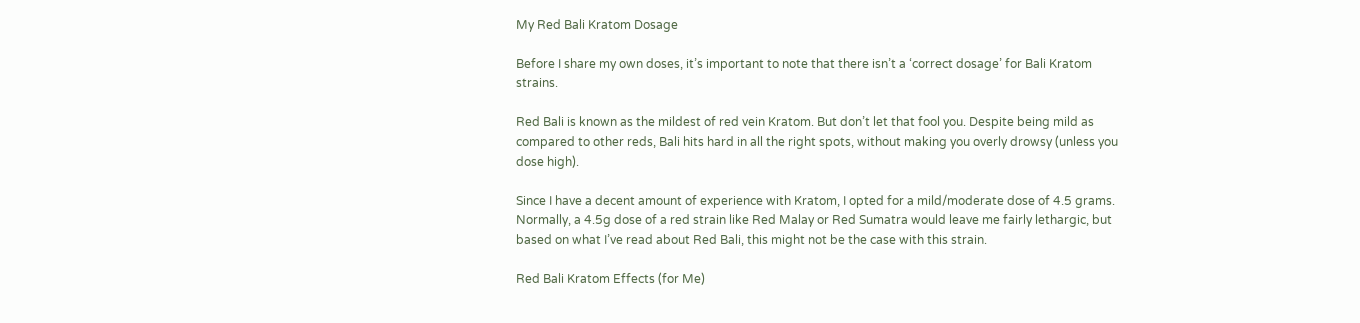My Red Bali Kratom Dosage

Before I share my own doses, it’s important to note that there isn’t a ‘correct dosage’ for Bali Kratom strains.

Red Bali is known as the mildest of red vein Kratom. But don’t let that fool you. Despite being mild as compared to other reds, Bali hits hard in all the right spots, without making you overly drowsy (unless you dose high).

Since I have a decent amount of experience with Kratom, I opted for a mild/moderate dose of 4.5 grams. Normally, a 4.5g dose of a red strain like Red Malay or Red Sumatra would leave me fairly lethargic, but based on what I’ve read about Red Bali, this might not be the case with this strain.

Red Bali Kratom Effects (for Me)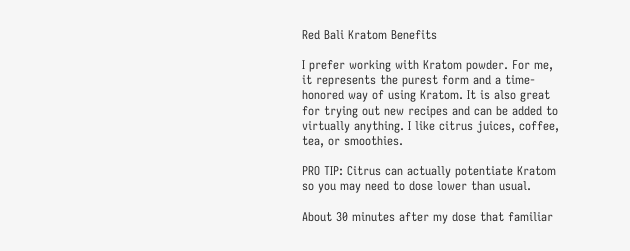Red Bali Kratom Benefits

I prefer working with Kratom powder. For me, it represents the purest form and a time-honored way of using Kratom. It is also great for trying out new recipes and can be added to virtually anything. I like citrus juices, coffee, tea, or smoothies.

PRO TIP: Citrus can actually potentiate Kratom so you may need to dose lower than usual.

About 30 minutes after my dose that familiar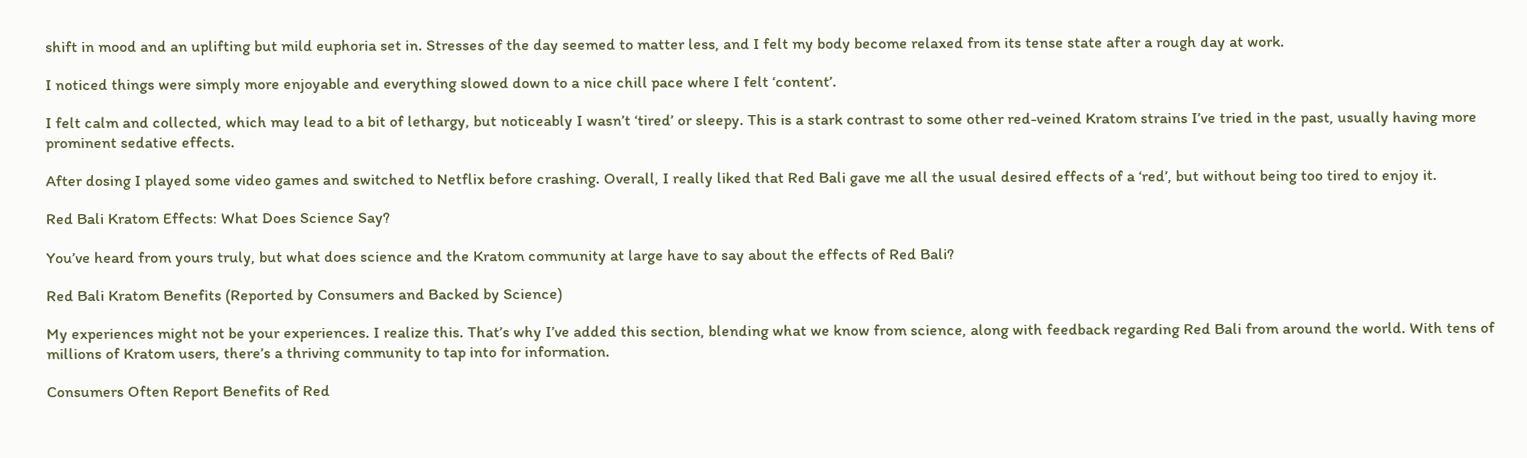shift in mood and an uplifting but mild euphoria set in. Stresses of the day seemed to matter less, and I felt my body become relaxed from its tense state after a rough day at work.

I noticed things were simply more enjoyable and everything slowed down to a nice chill pace where I felt ‘content’.

I felt calm and collected, which may lead to a bit of lethargy, but noticeably I wasn’t ‘tired’ or sleepy. This is a stark contrast to some other red-veined Kratom strains I’ve tried in the past, usually having more prominent sedative effects.

After dosing I played some video games and switched to Netflix before crashing. Overall, I really liked that Red Bali gave me all the usual desired effects of a ‘red’, but without being too tired to enjoy it.

Red Bali Kratom Effects: What Does Science Say?

You’ve heard from yours truly, but what does science and the Kratom community at large have to say about the effects of Red Bali?

Red Bali Kratom Benefits (Reported by Consumers and Backed by Science)

My experiences might not be your experiences. I realize this. That’s why I’ve added this section, blending what we know from science, along with feedback regarding Red Bali from around the world. With tens of millions of Kratom users, there’s a thriving community to tap into for information.

Consumers Often Report Benefits of Red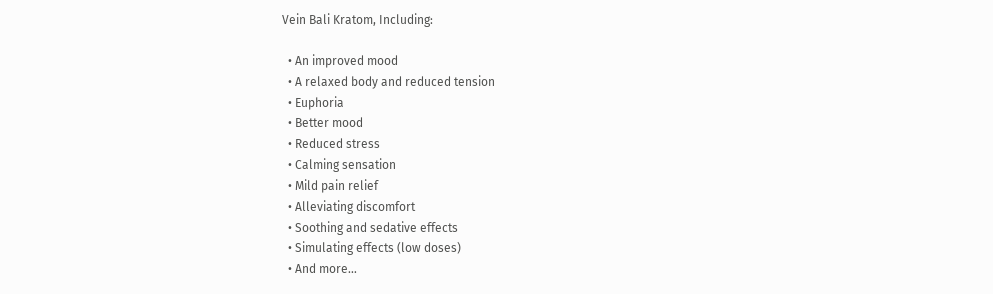Vein Bali Kratom, Including:

  • An improved mood
  • A relaxed body and reduced tension
  • Euphoria
  • Better mood
  • Reduced stress
  • Calming sensation
  • Mild pain relief
  • Alleviating discomfort
  • Soothing and sedative effects
  • Simulating effects (low doses)
  • And more…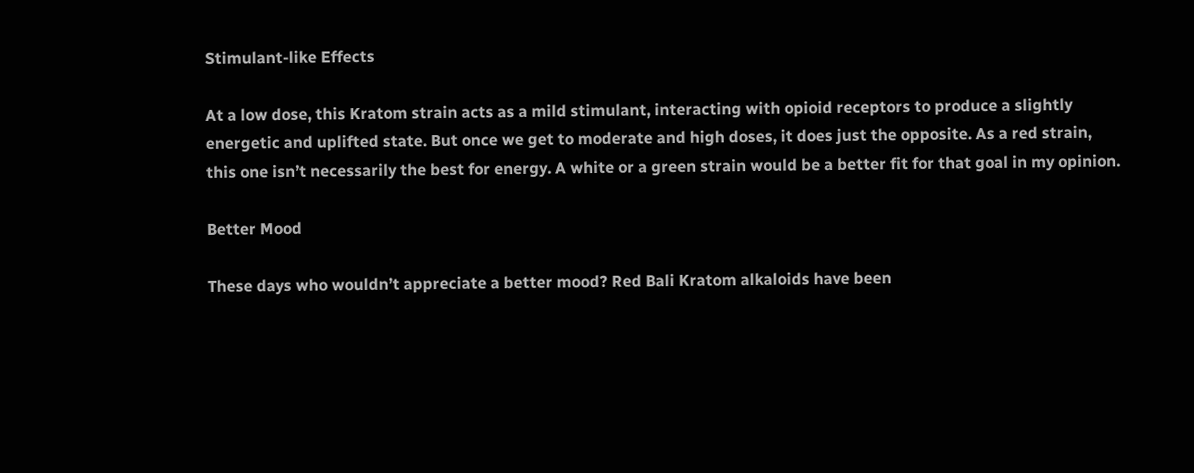Stimulant-like Effects

At a low dose, this Kratom strain acts as a mild stimulant, interacting with opioid receptors to produce a slightly energetic and uplifted state. But once we get to moderate and high doses, it does just the opposite. As a red strain, this one isn’t necessarily the best for energy. A white or a green strain would be a better fit for that goal in my opinion.

Better Mood

These days who wouldn’t appreciate a better mood? Red Bali Kratom alkaloids have been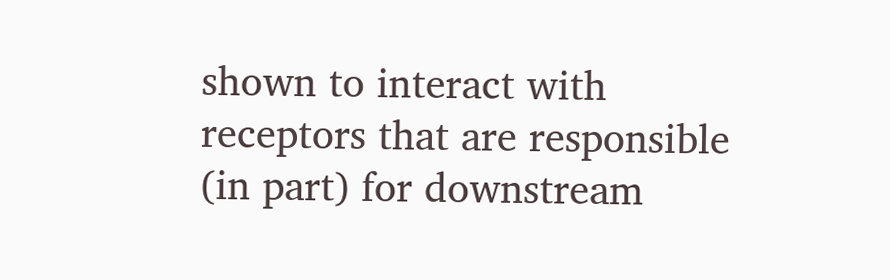shown to interact with receptors that are responsible (in part) for downstream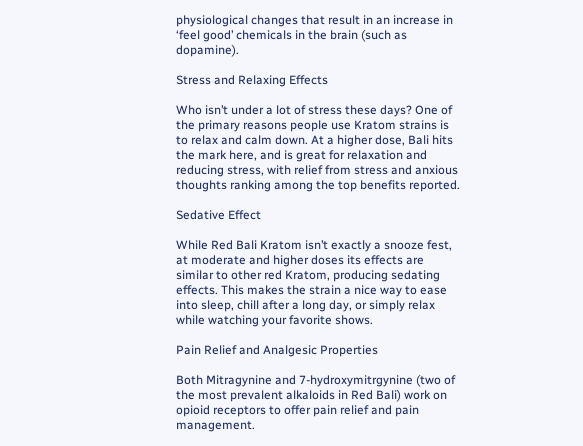physiological changes that result in an increase in ‘feel good’ chemicals in the brain (such as dopamine).

Stress and Relaxing Effects

Who isn’t under a lot of stress these days? One of the primary reasons people use Kratom strains is to relax and calm down. At a higher dose, Bali hits the mark here, and is great for relaxation and reducing stress, with relief from stress and anxious thoughts ranking among the top benefits reported.

Sedative Effect

While Red Bali Kratom isn’t exactly a snooze fest, at moderate and higher doses its effects are similar to other red Kratom, producing sedating effects. This makes the strain a nice way to ease into sleep, chill after a long day, or simply relax while watching your favorite shows.

Pain Relief and Analgesic Properties

Both Mitragynine and 7-hydroxymitrgynine (two of the most prevalent alkaloids in Red Bali) work on opioid receptors to offer pain relief and pain management.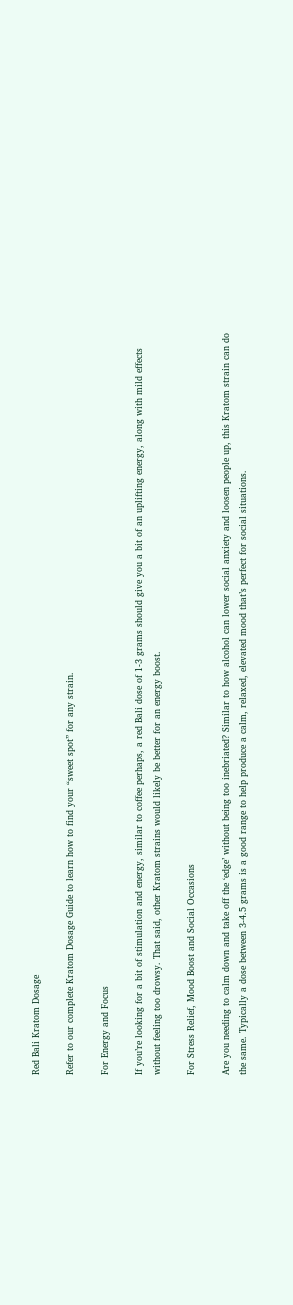Red Bali Kratom Dosage

Refer to our complete Kratom Dosage Guide to learn how to find your “sweet spot” for any strain.

For Energy and Focus

If you’re looking for a bit of stimulation and energy, similar to coffee perhaps, a red Bali dose of 1-3 grams should give you a bit of an uplifting energy, along with mild effects without feeling too drowsy. That said, other Kratom strains would likely be better for an energy boost.

For Stress Relief, Mood Boost and Social Occasions

Are you needing to calm down and take off the ‘edge’ without being too inebriated? Similar to how alcohol can lower social anxiety and loosen people up, this Kratom strain can do the same. Typically a dose between 3-4.5 grams is a good range to help produce a calm, relaxed, elevated mood that’s perfect for social situations.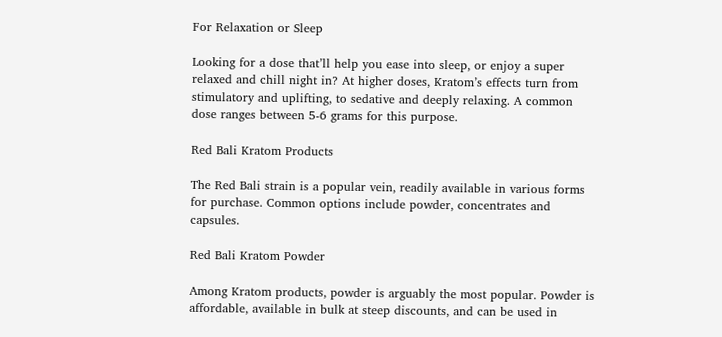For Relaxation or Sleep

Looking for a dose that’ll help you ease into sleep, or enjoy a super relaxed and chill night in? At higher doses, Kratom’s effects turn from stimulatory and uplifting, to sedative and deeply relaxing. A common dose ranges between 5-6 grams for this purpose.

Red Bali Kratom Products

The Red Bali strain is a popular vein, readily available in various forms for purchase. Common options include powder, concentrates and capsules.

Red Bali Kratom Powder

Among Kratom products, powder is arguably the most popular. Powder is affordable, available in bulk at steep discounts, and can be used in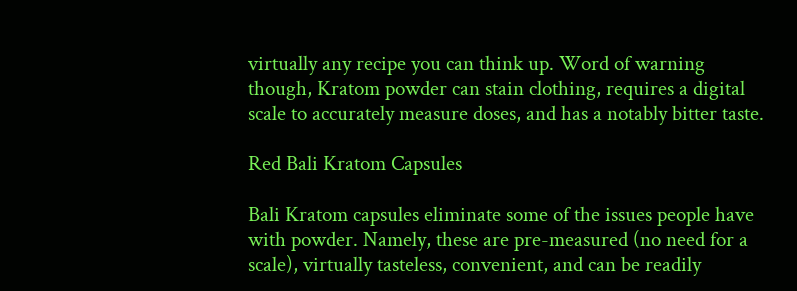virtually any recipe you can think up. Word of warning though, Kratom powder can stain clothing, requires a digital scale to accurately measure doses, and has a notably bitter taste.

Red Bali Kratom Capsules

Bali Kratom capsules eliminate some of the issues people have with powder. Namely, these are pre-measured (no need for a scale), virtually tasteless, convenient, and can be readily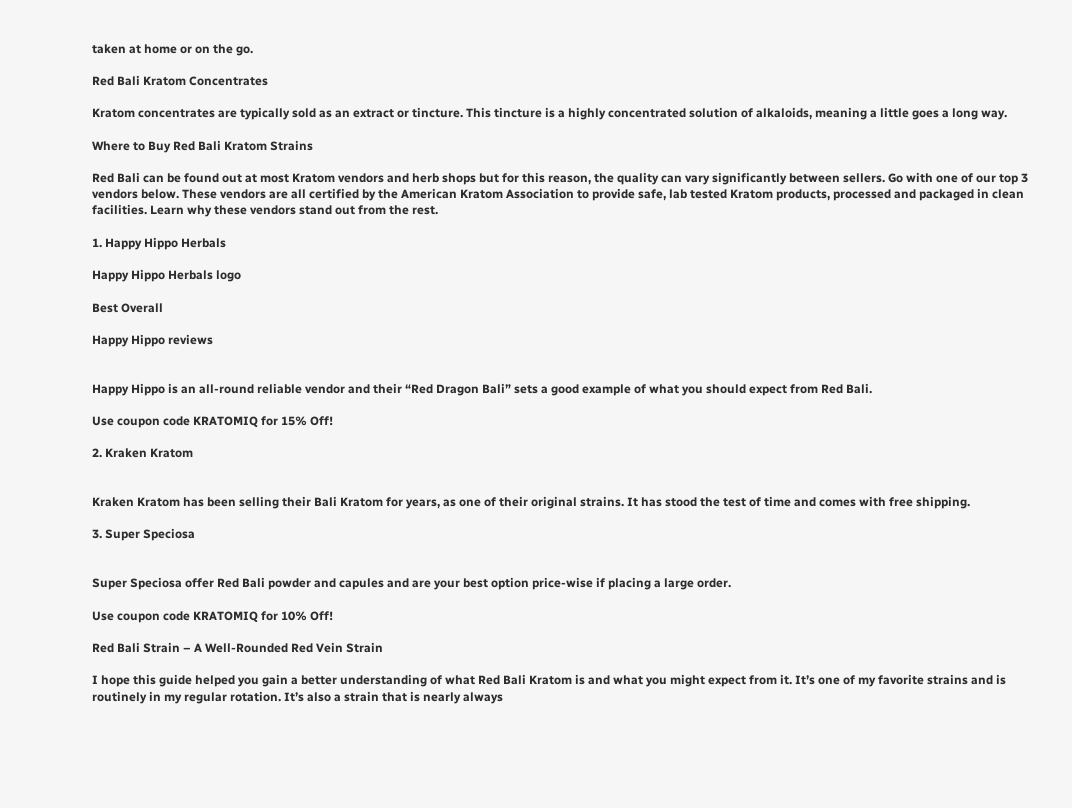taken at home or on the go.

Red Bali Kratom Concentrates

Kratom concentrates are typically sold as an extract or tincture. This tincture is a highly concentrated solution of alkaloids, meaning a little goes a long way.

Where to Buy Red Bali Kratom Strains

Red Bali can be found out at most Kratom vendors and herb shops but for this reason, the quality can vary significantly between sellers. Go with one of our top 3 vendors below. These vendors are all certified by the American Kratom Association to provide safe, lab tested Kratom products, processed and packaged in clean facilities. Learn why these vendors stand out from the rest.

1. Happy Hippo Herbals

Happy Hippo Herbals logo

Best Overall

Happy Hippo reviews


Happy Hippo is an all-round reliable vendor and their “Red Dragon Bali” sets a good example of what you should expect from Red Bali.

Use coupon code KRATOMIQ for 15% Off!

2. Kraken Kratom


Kraken Kratom has been selling their Bali Kratom for years, as one of their original strains. It has stood the test of time and comes with free shipping.

3. Super Speciosa


Super Speciosa offer Red Bali powder and capules and are your best option price-wise if placing a large order.

Use coupon code KRATOMIQ for 10% Off!

Red Bali Strain – A Well-Rounded Red Vein Strain

I hope this guide helped you gain a better understanding of what Red Bali Kratom is and what you might expect from it. It’s one of my favorite strains and is routinely in my regular rotation. It’s also a strain that is nearly always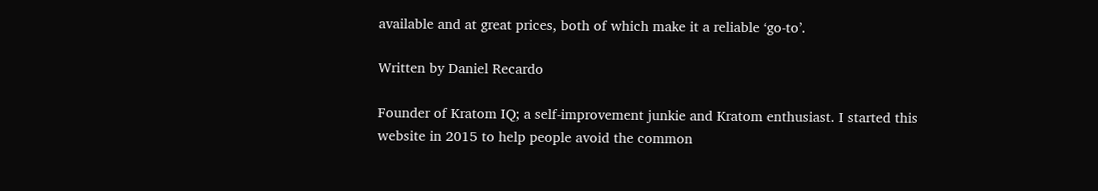available and at great prices, both of which make it a reliable ‘go-to’.

Written by Daniel Recardo

Founder of Kratom IQ; a self-improvement junkie and Kratom enthusiast. I started this website in 2015 to help people avoid the common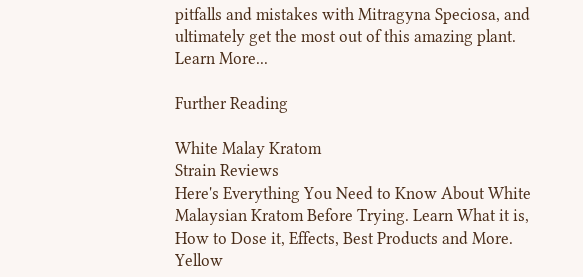pitfalls and mistakes with Mitragyna Speciosa, and ultimately get the most out of this amazing plant. Learn More...

Further Reading

White Malay Kratom
Strain Reviews
Here's Everything You Need to Know About White Malaysian Kratom Before Trying. Learn What it is, How to Dose it, Effects, Best Products and More.
Yellow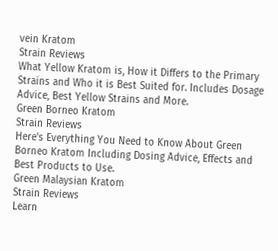vein Kratom
Strain Reviews
What Yellow Kratom is, How it Differs to the Primary Strains and Who it is Best Suited for. Includes Dosage Advice, Best Yellow Strains and More.
Green Borneo Kratom
Strain Reviews
Here's Everything You Need to Know About Green Borneo Kratom Including Dosing Advice, Effects and Best Products to Use.
Green Malaysian Kratom
Strain Reviews
Learn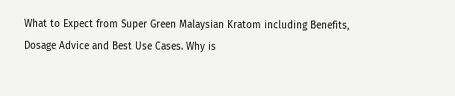What to Expect from Super Green Malaysian Kratom including Benefits, Dosage Advice and Best Use Cases. Why is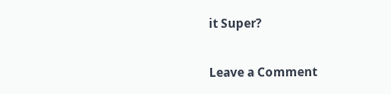it Super?

Leave a Comment